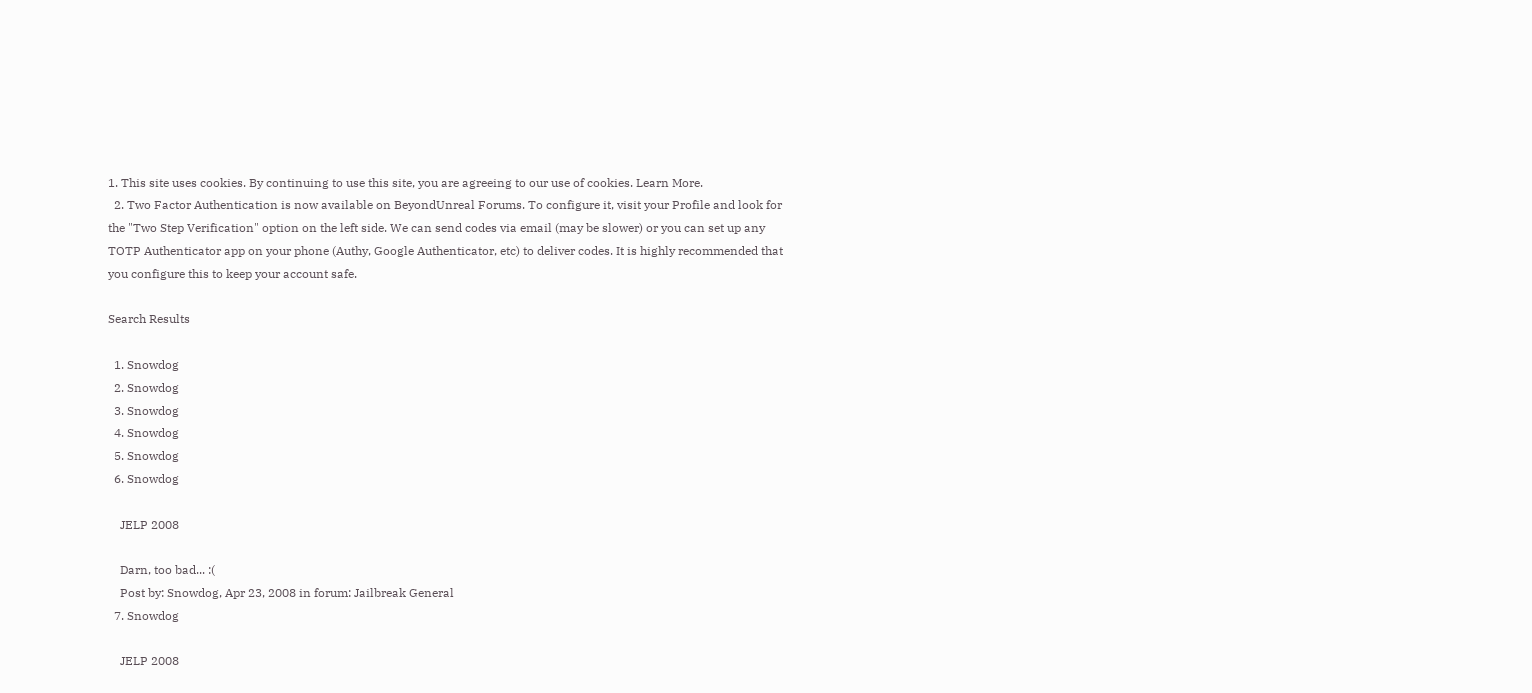1. This site uses cookies. By continuing to use this site, you are agreeing to our use of cookies. Learn More.
  2. Two Factor Authentication is now available on BeyondUnreal Forums. To configure it, visit your Profile and look for the "Two Step Verification" option on the left side. We can send codes via email (may be slower) or you can set up any TOTP Authenticator app on your phone (Authy, Google Authenticator, etc) to deliver codes. It is highly recommended that you configure this to keep your account safe.

Search Results

  1. Snowdog
  2. Snowdog
  3. Snowdog
  4. Snowdog
  5. Snowdog
  6. Snowdog

    JELP 2008

    Darn, too bad... :(
    Post by: Snowdog, Apr 23, 2008 in forum: Jailbreak General
  7. Snowdog

    JELP 2008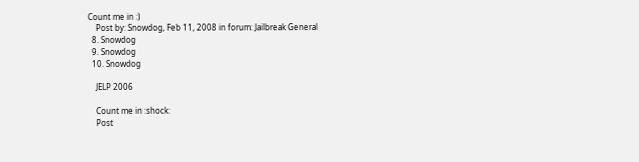Count me in :)
    Post by: Snowdog, Feb 11, 2008 in forum: Jailbreak General
  8. Snowdog
  9. Snowdog
  10. Snowdog

    JELP 2006

    Count me in :shock:
    Post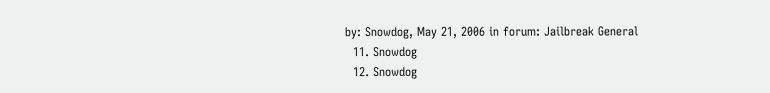by: Snowdog, May 21, 2006 in forum: Jailbreak General
  11. Snowdog
  12. Snowdog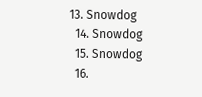13. Snowdog
  14. Snowdog
  15. Snowdog
  16.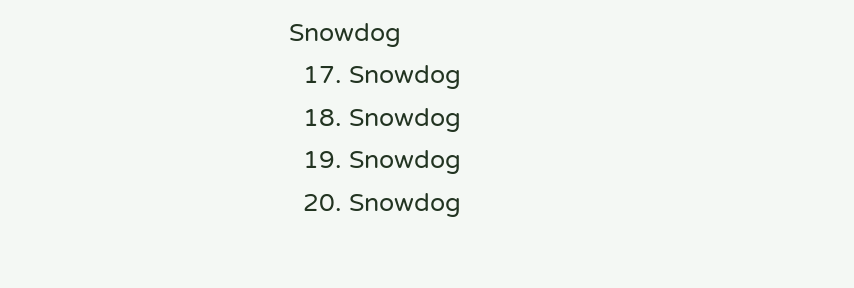Snowdog
  17. Snowdog
  18. Snowdog
  19. Snowdog
  20. Snowdog